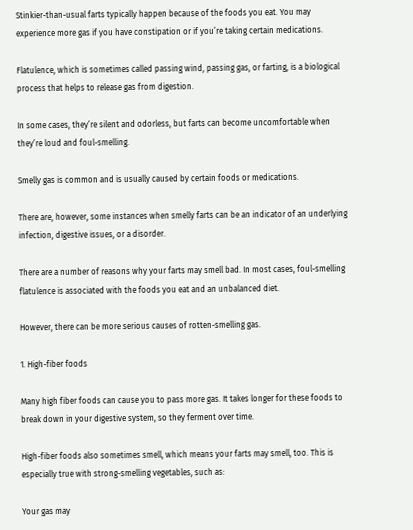Stinkier-than-usual farts typically happen because of the foods you eat. You may experience more gas if you have constipation or if you’re taking certain medications.

Flatulence, which is sometimes called passing wind, passing gas, or farting, is a biological process that helps to release gas from digestion.

In some cases, they’re silent and odorless, but farts can become uncomfortable when they’re loud and foul-smelling.

Smelly gas is common and is usually caused by certain foods or medications.

There are, however, some instances when smelly farts can be an indicator of an underlying infection, digestive issues, or a disorder.

There are a number of reasons why your farts may smell bad. In most cases, foul-smelling flatulence is associated with the foods you eat and an unbalanced diet.

However, there can be more serious causes of rotten-smelling gas.

1. High-fiber foods

Many high fiber foods can cause you to pass more gas. It takes longer for these foods to break down in your digestive system, so they ferment over time.

High-fiber foods also sometimes smell, which means your farts may smell, too. This is especially true with strong-smelling vegetables, such as:

Your gas may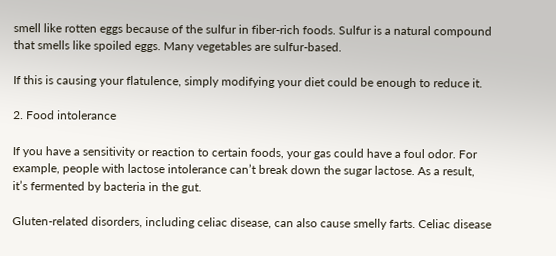smell like rotten eggs because of the sulfur in fiber-rich foods. Sulfur is a natural compound that smells like spoiled eggs. Many vegetables are sulfur-based.

If this is causing your flatulence, simply modifying your diet could be enough to reduce it.

2. Food intolerance

If you have a sensitivity or reaction to certain foods, your gas could have a foul odor. For example, people with lactose intolerance can’t break down the sugar lactose. As a result, it’s fermented by bacteria in the gut.

Gluten-related disorders, including celiac disease, can also cause smelly farts. Celiac disease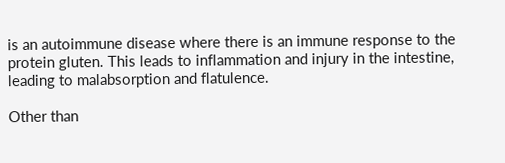is an autoimmune disease where there is an immune response to the protein gluten. This leads to inflammation and injury in the intestine, leading to malabsorption and flatulence.

Other than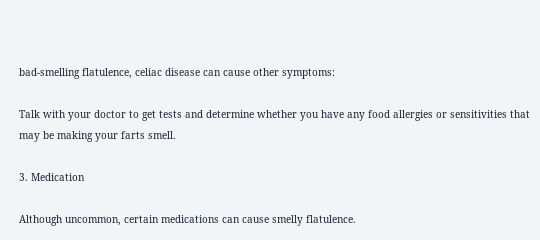bad-smelling flatulence, celiac disease can cause other symptoms:

Talk with your doctor to get tests and determine whether you have any food allergies or sensitivities that may be making your farts smell.

3. Medication

Although uncommon, certain medications can cause smelly flatulence.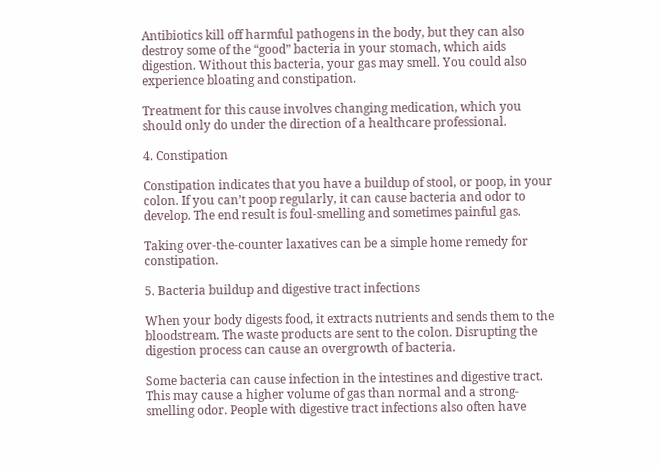Antibiotics kill off harmful pathogens in the body, but they can also destroy some of the “good” bacteria in your stomach, which aids digestion. Without this bacteria, your gas may smell. You could also experience bloating and constipation.

Treatment for this cause involves changing medication, which you should only do under the direction of a healthcare professional.

4. Constipation

Constipation indicates that you have a buildup of stool, or poop, in your colon. If you can’t poop regularly, it can cause bacteria and odor to develop. The end result is foul-smelling and sometimes painful gas.

Taking over-the-counter laxatives can be a simple home remedy for constipation.

5. Bacteria buildup and digestive tract infections

When your body digests food, it extracts nutrients and sends them to the bloodstream. The waste products are sent to the colon. Disrupting the digestion process can cause an overgrowth of bacteria.

Some bacteria can cause infection in the intestines and digestive tract. This may cause a higher volume of gas than normal and a strong-smelling odor. People with digestive tract infections also often have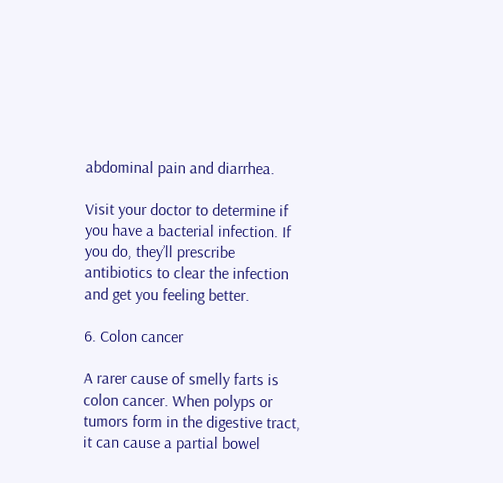abdominal pain and diarrhea.

Visit your doctor to determine if you have a bacterial infection. If you do, they’ll prescribe antibiotics to clear the infection and get you feeling better.

6. Colon cancer

A rarer cause of smelly farts is colon cancer. When polyps or tumors form in the digestive tract, it can cause a partial bowel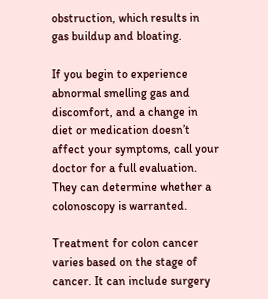obstruction, which results in gas buildup and bloating.

If you begin to experience abnormal smelling gas and discomfort, and a change in diet or medication doesn’t affect your symptoms, call your doctor for a full evaluation. They can determine whether a colonoscopy is warranted.

Treatment for colon cancer varies based on the stage of cancer. It can include surgery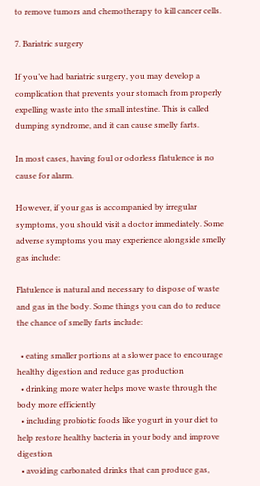to remove tumors and chemotherapy to kill cancer cells.

7. Bariatric surgery

If you’ve had bariatric surgery, you may develop a complication that prevents your stomach from properly expelling waste into the small intestine. This is called dumping syndrome, and it can cause smelly farts.

In most cases, having foul or odorless flatulence is no cause for alarm.

However, if your gas is accompanied by irregular symptoms, you should visit a doctor immediately. Some adverse symptoms you may experience alongside smelly gas include:

Flatulence is natural and necessary to dispose of waste and gas in the body. Some things you can do to reduce the chance of smelly farts include:

  • eating smaller portions at a slower pace to encourage healthy digestion and reduce gas production
  • drinking more water helps move waste through the body more efficiently
  • including probiotic foods like yogurt in your diet to help restore healthy bacteria in your body and improve digestion
  • avoiding carbonated drinks that can produce gas,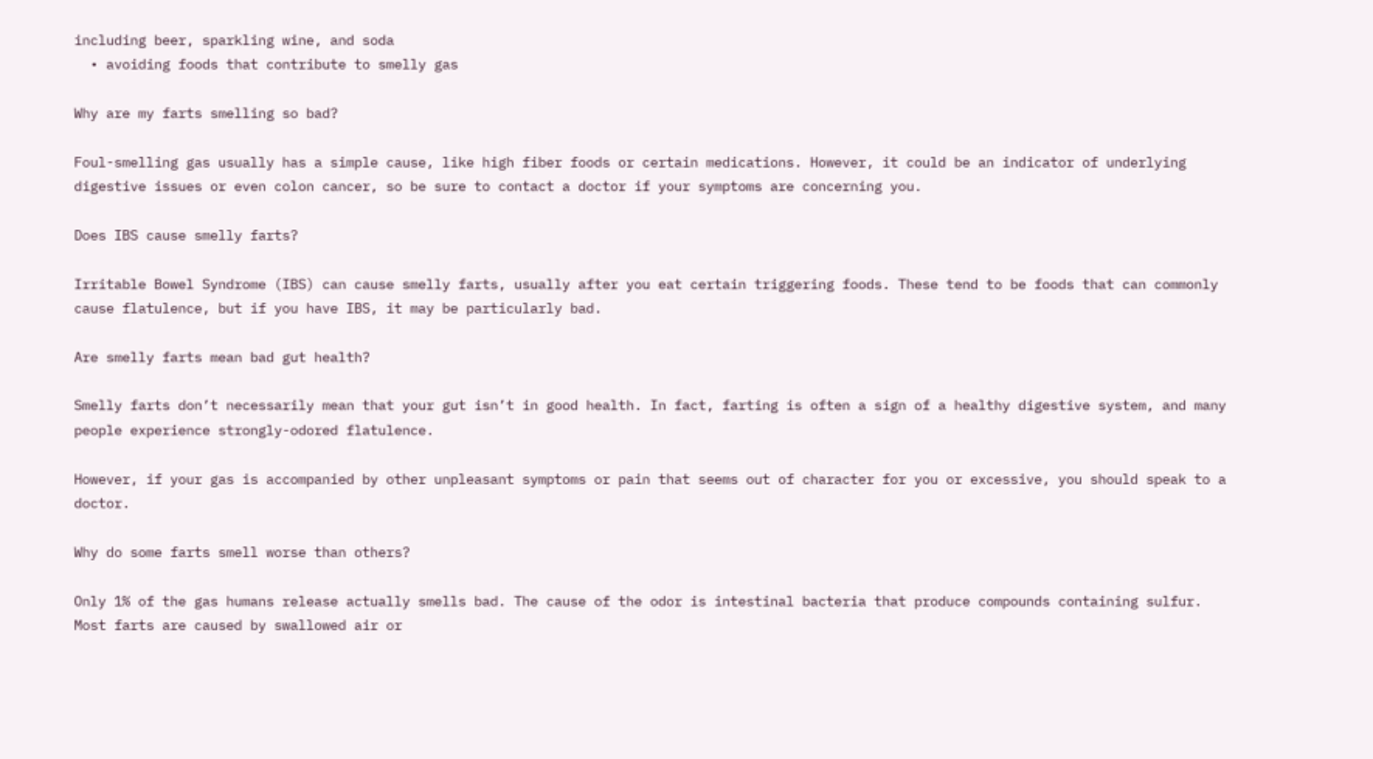including beer, sparkling wine, and soda
  • avoiding foods that contribute to smelly gas

Why are my farts smelling so bad?

Foul-smelling gas usually has a simple cause, like high fiber foods or certain medications. However, it could be an indicator of underlying digestive issues or even colon cancer, so be sure to contact a doctor if your symptoms are concerning you.

Does IBS cause smelly farts?

Irritable Bowel Syndrome (IBS) can cause smelly farts, usually after you eat certain triggering foods. These tend to be foods that can commonly cause flatulence, but if you have IBS, it may be particularly bad.

Are smelly farts mean bad gut health?

Smelly farts don’t necessarily mean that your gut isn’t in good health. In fact, farting is often a sign of a healthy digestive system, and many people experience strongly-odored flatulence.

However, if your gas is accompanied by other unpleasant symptoms or pain that seems out of character for you or excessive, you should speak to a doctor.

Why do some farts smell worse than others?

Only 1% of the gas humans release actually smells bad. The cause of the odor is intestinal bacteria that produce compounds containing sulfur. Most farts are caused by swallowed air or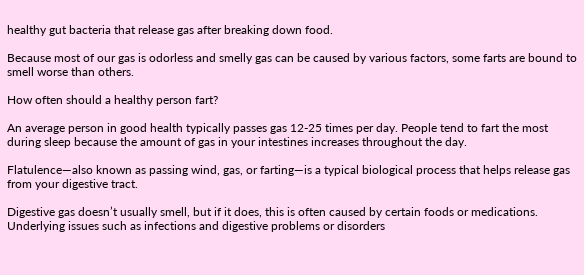healthy gut bacteria that release gas after breaking down food.

Because most of our gas is odorless and smelly gas can be caused by various factors, some farts are bound to smell worse than others.

How often should a healthy person fart?

An average person in good health typically passes gas 12-25 times per day. People tend to fart the most during sleep because the amount of gas in your intestines increases throughout the day.

Flatulence—also known as passing wind, gas, or farting—is a typical biological process that helps release gas from your digestive tract.

Digestive gas doesn’t usually smell, but if it does, this is often caused by certain foods or medications. Underlying issues such as infections and digestive problems or disorders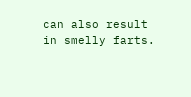can also result in smelly farts.